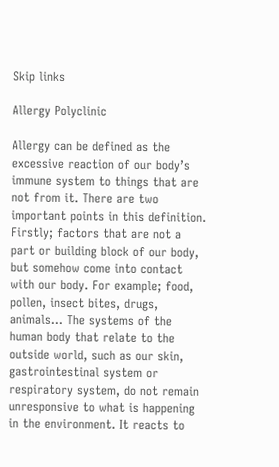Skip links

Allergy Polyclinic

Allergy can be defined as the excessive reaction of our body’s immune system to things that are not from it. There are two important points in this definition. Firstly; factors that are not a part or building block of our body, but somehow come into contact with our body. For example; food, pollen, insect bites, drugs, animals… The systems of the human body that relate to the outside world, such as our skin, gastrointestinal system or respiratory system, do not remain unresponsive to what is happening in the environment. It reacts to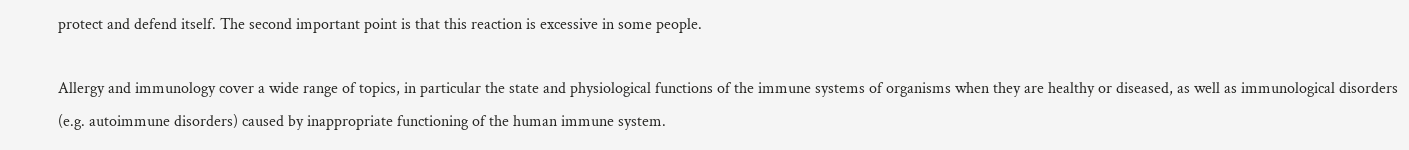protect and defend itself. The second important point is that this reaction is excessive in some people.

Allergy and immunology cover a wide range of topics, in particular the state and physiological functions of the immune systems of organisms when they are healthy or diseased, as well as immunological disorders (e.g. autoimmune disorders) caused by inappropriate functioning of the human immune system.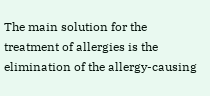The main solution for the treatment of allergies is the elimination of the allergy-causing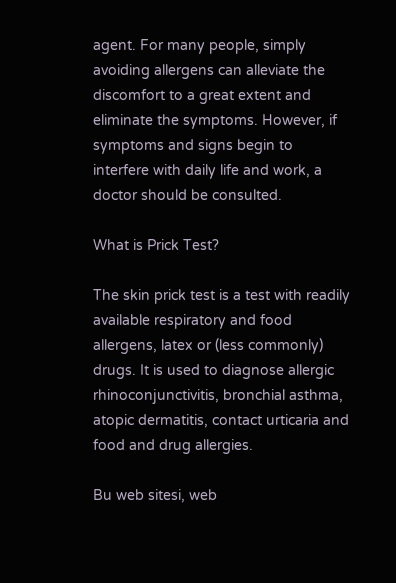agent. For many people, simply avoiding allergens can alleviate the discomfort to a great extent and eliminate the symptoms. However, if symptoms and signs begin to interfere with daily life and work, a doctor should be consulted.

What is Prick Test?

The skin prick test is a test with readily available respiratory and food allergens, latex or (less commonly) drugs. It is used to diagnose allergic rhinoconjunctivitis, bronchial asthma, atopic dermatitis, contact urticaria and food and drug allergies.

Bu web sitesi, web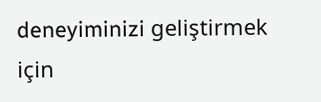deneyiminizi geliştirmek için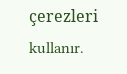çerezleri kullanır.